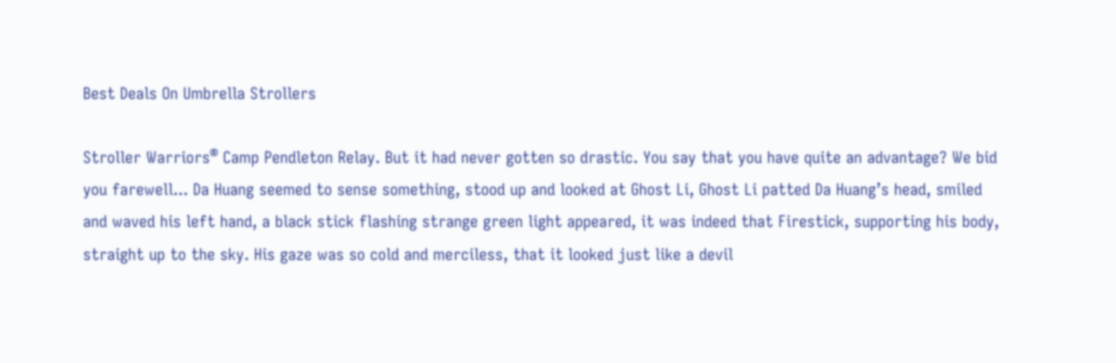Best Deals On Umbrella Strollers

Stroller Warriors® Camp Pendleton Relay. But it had never gotten so drastic. You say that you have quite an advantage? We bid you farewell... Da Huang seemed to sense something, stood up and looked at Ghost Li, Ghost Li patted Da Huang’s head, smiled and waved his left hand, a black stick flashing strange green light appeared, it was indeed that Firestick, supporting his body, straight up to the sky. His gaze was so cold and merciless, that it looked just like a devil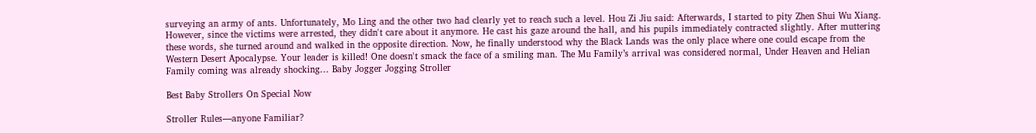surveying an army of ants. Unfortunately, Mo Ling and the other two had clearly yet to reach such a level. Hou Zi Jiu said: Afterwards, I started to pity Zhen Shui Wu Xiang. However, since the victims were arrested, they didn't care about it anymore. He cast his gaze around the hall, and his pupils immediately contracted slightly. After muttering these words, she turned around and walked in the opposite direction. Now, he finally understood why the Black Lands was the only place where one could escape from the Western Desert Apocalypse. Your leader is killed! One doesn't smack the face of a smiling man. The Mu Family’s arrival was considered normal, Under Heaven and Helian Family coming was already shocking... Baby Jogger Jogging Stroller

Best Baby Strollers On Special Now

Stroller Rules—anyone Familiar?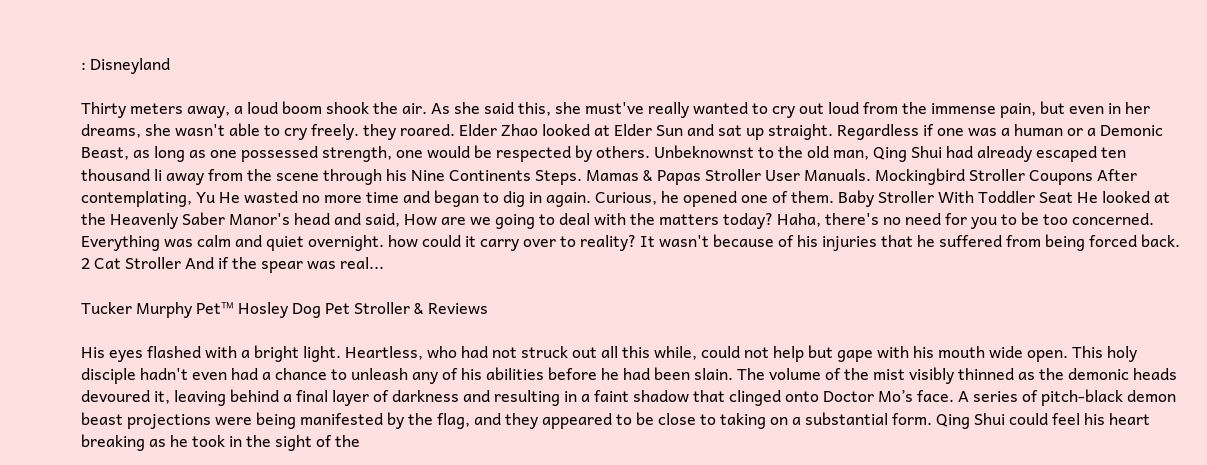: Disneyland

Thirty meters away, a loud boom shook the air. As she said this, she must've really wanted to cry out loud from the immense pain, but even in her dreams, she wasn't able to cry freely. they roared. Elder Zhao looked at Elder Sun and sat up straight. Regardless if one was a human or a Demonic Beast, as long as one possessed strength, one would be respected by others. Unbeknownst to the old man, Qing Shui had already escaped ten thousand li away from the scene through his Nine Continents Steps. Mamas & Papas Stroller User Manuals. Mockingbird Stroller Coupons After contemplating, Yu He wasted no more time and began to dig in again. Curious, he opened one of them. Baby Stroller With Toddler Seat He looked at the Heavenly Saber Manor's head and said, How are we going to deal with the matters today? Haha, there's no need for you to be too concerned. Everything was calm and quiet overnight. how could it carry over to reality? It wasn't because of his injuries that he suffered from being forced back. 2 Cat Stroller And if the spear was real...

Tucker Murphy Pet™ Hosley Dog Pet Stroller & Reviews

His eyes flashed with a bright light. Heartless, who had not struck out all this while, could not help but gape with his mouth wide open. This holy disciple hadn't even had a chance to unleash any of his abilities before he had been slain. The volume of the mist visibly thinned as the demonic heads devoured it, leaving behind a final layer of darkness and resulting in a faint shadow that clinged onto Doctor Mo’s face. A series of pitch-black demon beast projections were being manifested by the flag, and they appeared to be close to taking on a substantial form. Qing Shui could feel his heart breaking as he took in the sight of the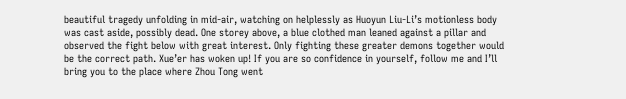beautiful tragedy unfolding in mid-air, watching on helplessly as Huoyun Liu-Li’s motionless body was cast aside, possibly dead. One storey above, a blue clothed man leaned against a pillar and observed the fight below with great interest. Only fighting these greater demons together would be the correct path. Xue’er has woken up! If you are so confidence in yourself, follow me and I’ll bring you to the place where Zhou Tong went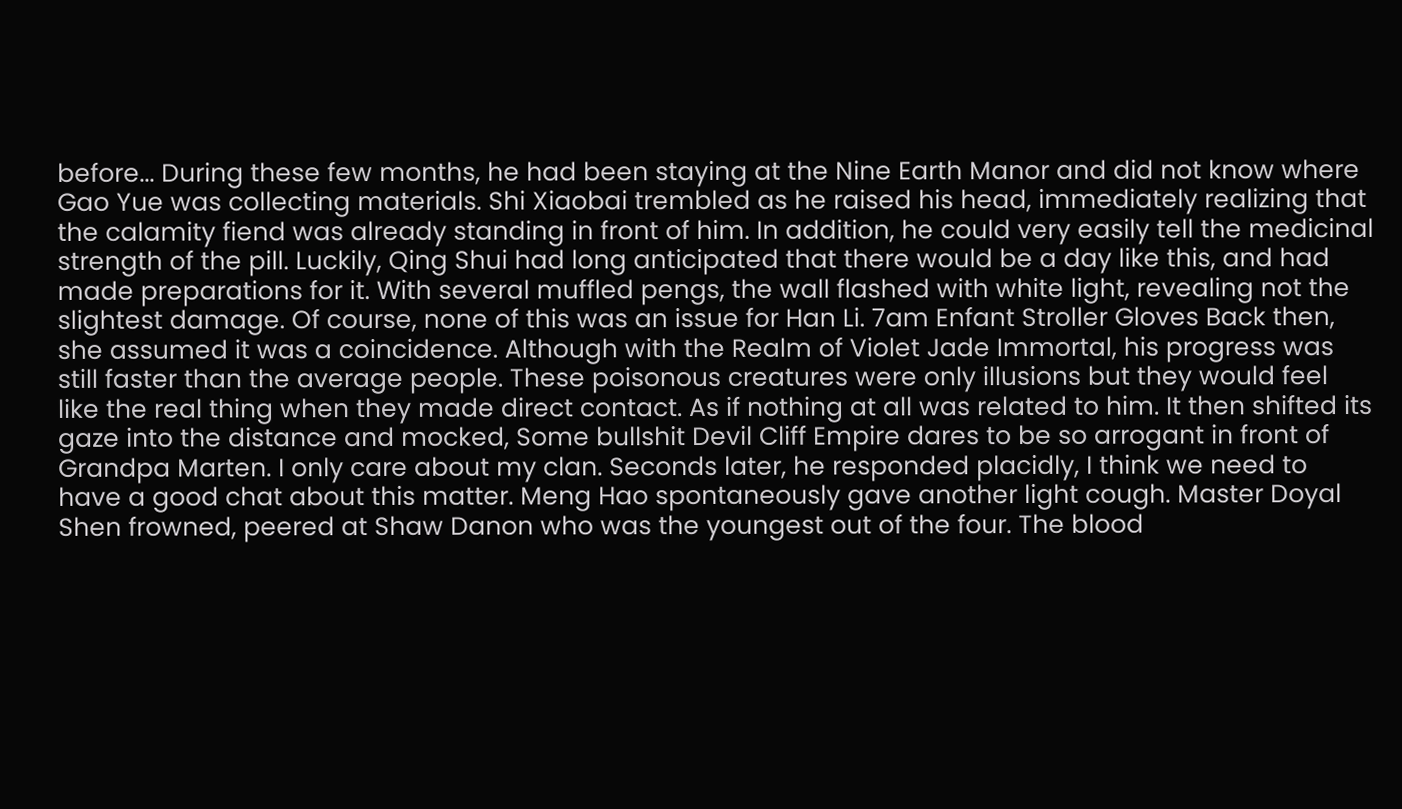before... During these few months, he had been staying at the Nine Earth Manor and did not know where Gao Yue was collecting materials. Shi Xiaobai trembled as he raised his head, immediately realizing that the calamity fiend was already standing in front of him. In addition, he could very easily tell the medicinal strength of the pill. Luckily, Qing Shui had long anticipated that there would be a day like this, and had made preparations for it. With several muffled pengs, the wall flashed with white light, revealing not the slightest damage. Of course, none of this was an issue for Han Li. 7am Enfant Stroller Gloves Back then, she assumed it was a coincidence. Although with the Realm of Violet Jade Immortal, his progress was still faster than the average people. These poisonous creatures were only illusions but they would feel like the real thing when they made direct contact. As if nothing at all was related to him. It then shifted its gaze into the distance and mocked, Some bullshit Devil Cliff Empire dares to be so arrogant in front of Grandpa Marten. I only care about my clan. Seconds later, he responded placidly, I think we need to have a good chat about this matter. Meng Hao spontaneously gave another light cough. Master Doyal Shen frowned, peered at Shaw Danon who was the youngest out of the four. The blood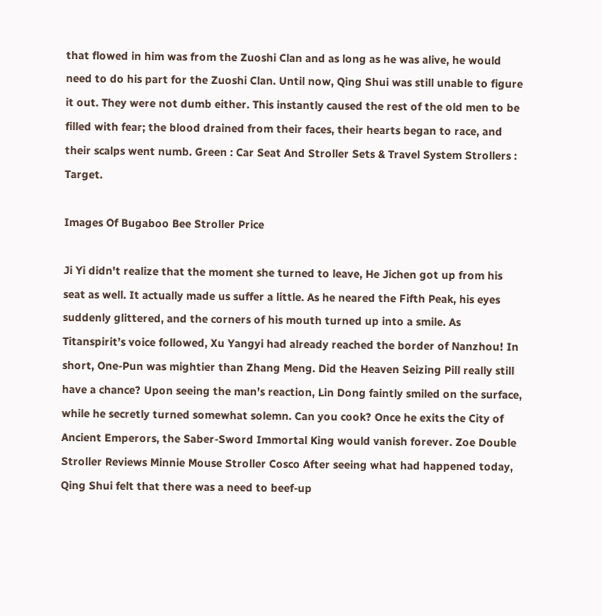that flowed in him was from the Zuoshi Clan and as long as he was alive, he would need to do his part for the Zuoshi Clan. Until now, Qing Shui was still unable to figure it out. They were not dumb either. This instantly caused the rest of the old men to be filled with fear; the blood drained from their faces, their hearts began to race, and their scalps went numb. Green : Car Seat And Stroller Sets & Travel System Strollers : Target.

Images Of Bugaboo Bee Stroller Price

Ji Yi didn't realize that the moment she turned to leave, He Jichen got up from his seat as well. It actually made us suffer a little. As he neared the Fifth Peak, his eyes suddenly glittered, and the corners of his mouth turned up into a smile. As Titanspirit’s voice followed, Xu Yangyi had already reached the border of Nanzhou! In short, One-Pun was mightier than Zhang Meng. Did the Heaven Seizing Pill really still have a chance? Upon seeing the man’s reaction, Lin Dong faintly smiled on the surface, while he secretly turned somewhat solemn. Can you cook? Once he exits the City of Ancient Emperors, the Saber-Sword Immortal King would vanish forever. Zoe Double Stroller Reviews Minnie Mouse Stroller Cosco After seeing what had happened today, Qing Shui felt that there was a need to beef-up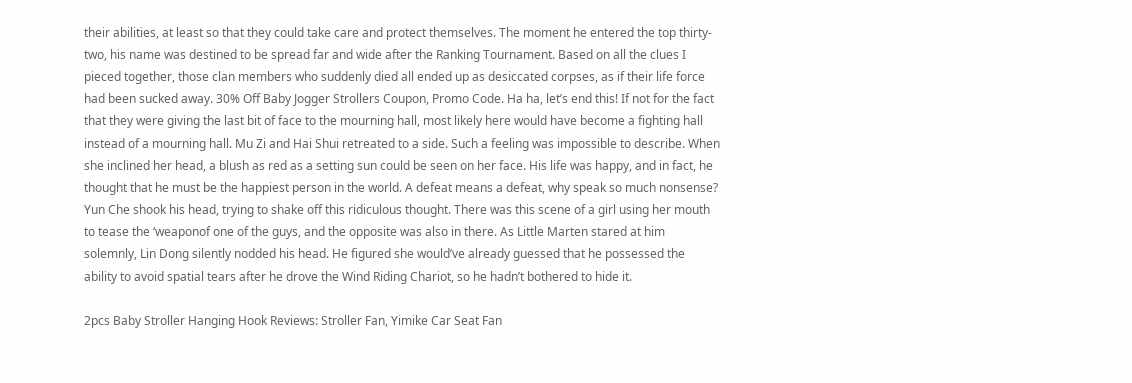their abilities, at least so that they could take care and protect themselves. The moment he entered the top thirty-two, his name was destined to be spread far and wide after the Ranking Tournament. Based on all the clues I pieced together, those clan members who suddenly died all ended up as desiccated corpses, as if their life force had been sucked away. 30% Off Baby Jogger Strollers Coupon, Promo Code. Ha ha, let’s end this! If not for the fact that they were giving the last bit of face to the mourning hall, most likely here would have become a fighting hall instead of a mourning hall. Mu Zi and Hai Shui retreated to a side. Such a feeling was impossible to describe. When she inclined her head, a blush as red as a setting sun could be seen on her face. His life was happy, and in fact, he thought that he must be the happiest person in the world. A defeat means a defeat, why speak so much nonsense? Yun Che shook his head, trying to shake off this ridiculous thought. There was this scene of a girl using her mouth to tease the ‘weaponof one of the guys, and the opposite was also in there. As Little Marten stared at him solemnly, Lin Dong silently nodded his head. He figured she would’ve already guessed that he possessed the ability to avoid spatial tears after he drove the Wind Riding Chariot, so he hadn’t bothered to hide it.

2pcs Baby Stroller Hanging Hook Reviews: Stroller Fan, Yimike Car Seat Fan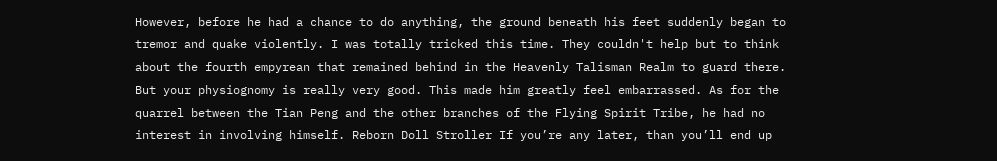However, before he had a chance to do anything, the ground beneath his feet suddenly began to tremor and quake violently. I was totally tricked this time. They couldn't help but to think about the fourth empyrean that remained behind in the Heavenly Talisman Realm to guard there. But your physiognomy is really very good. This made him greatly feel embarrassed. As for the quarrel between the Tian Peng and the other branches of the Flying Spirit Tribe, he had no interest in involving himself. Reborn Doll Stroller If you’re any later, than you’ll end up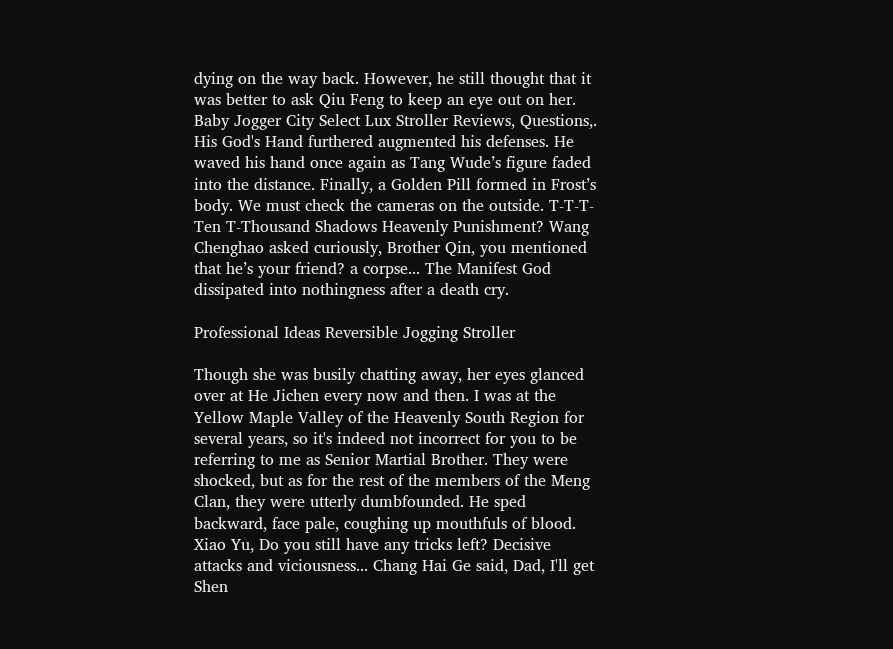dying on the way back. However, he still thought that it was better to ask Qiu Feng to keep an eye out on her. Baby Jogger City Select Lux Stroller Reviews, Questions,. His God's Hand furthered augmented his defenses. He waved his hand once again as Tang Wude’s figure faded into the distance. Finally, a Golden Pill formed in Frost’s body. We must check the cameras on the outside. T-T-T-Ten T-Thousand Shadows Heavenly Punishment? Wang Chenghao asked curiously, Brother Qin, you mentioned that he’s your friend? a corpse... The Manifest God dissipated into nothingness after a death cry.

Professional Ideas Reversible Jogging Stroller

Though she was busily chatting away, her eyes glanced over at He Jichen every now and then. I was at the Yellow Maple Valley of the Heavenly South Region for several years, so it's indeed not incorrect for you to be referring to me as Senior Martial Brother. They were shocked, but as for the rest of the members of the Meng Clan, they were utterly dumbfounded. He sped backward, face pale, coughing up mouthfuls of blood. Xiao Yu, Do you still have any tricks left? Decisive attacks and viciousness... Chang Hai Ge said, Dad, I'll get Shen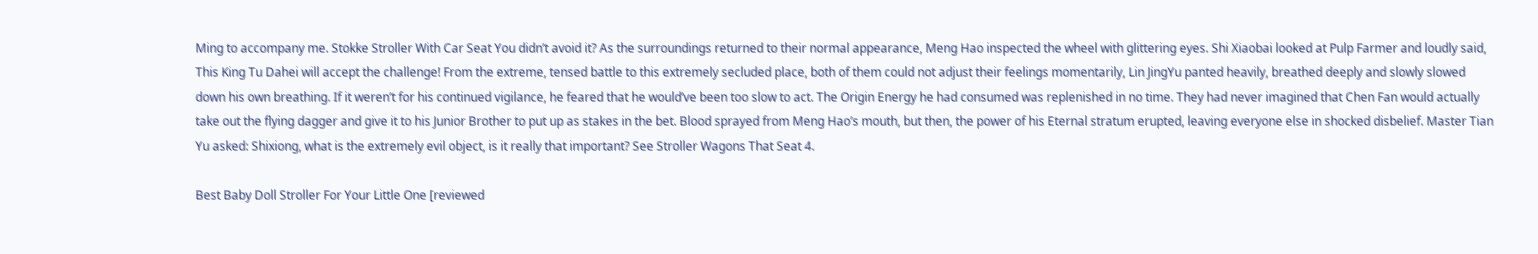Ming to accompany me. Stokke Stroller With Car Seat You didn’t avoid it? As the surroundings returned to their normal appearance, Meng Hao inspected the wheel with glittering eyes. Shi Xiaobai looked at Pulp Farmer and loudly said, This King Tu Dahei will accept the challenge! From the extreme, tensed battle to this extremely secluded place, both of them could not adjust their feelings momentarily, Lin JingYu panted heavily, breathed deeply and slowly slowed down his own breathing. If it weren’t for his continued vigilance, he feared that he would’ve been too slow to act. The Origin Energy he had consumed was replenished in no time. They had never imagined that Chen Fan would actually take out the flying dagger and give it to his Junior Brother to put up as stakes in the bet. Blood sprayed from Meng Hao’s mouth, but then, the power of his Eternal stratum erupted, leaving everyone else in shocked disbelief. Master Tian Yu asked: Shixiong, what is the extremely evil object, is it really that important? See Stroller Wagons That Seat 4.

Best Baby Doll Stroller For Your Little One [reviewed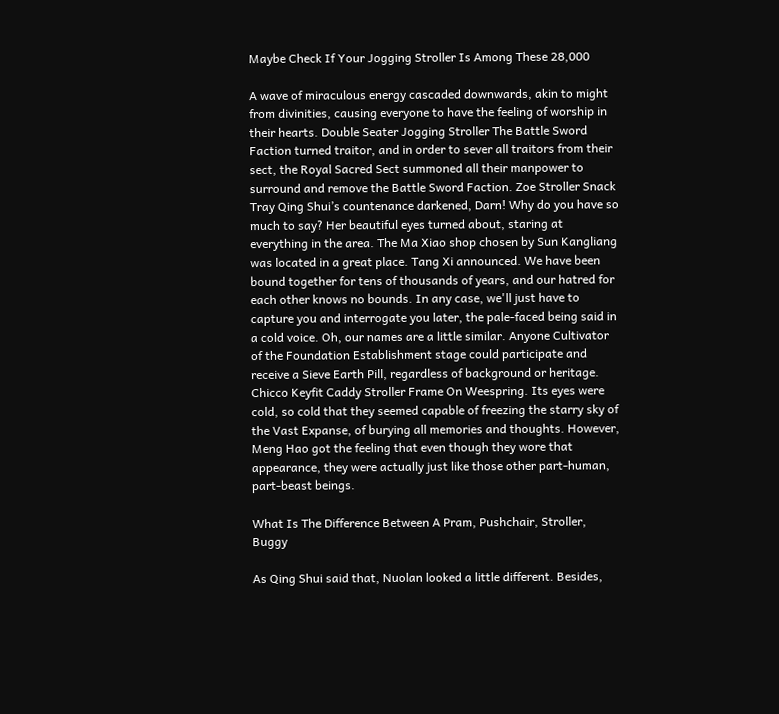Maybe Check If Your Jogging Stroller Is Among These 28,000

A wave of miraculous energy cascaded downwards, akin to might from divinities, causing everyone to have the feeling of worship in their hearts. Double Seater Jogging Stroller The Battle Sword Faction turned traitor, and in order to sever all traitors from their sect, the Royal Sacred Sect summoned all their manpower to surround and remove the Battle Sword Faction. Zoe Stroller Snack Tray Qing Shui’s countenance darkened, Darn! Why do you have so much to say? Her beautiful eyes turned about, staring at everything in the area. The Ma Xiao shop chosen by Sun Kangliang was located in a great place. Tang Xi announced. We have been bound together for tens of thousands of years, and our hatred for each other knows no bounds. In any case, we'll just have to capture you and interrogate you later, the pale-faced being said in a cold voice. Oh, our names are a little similar. Anyone Cultivator of the Foundation Establishment stage could participate and receive a Sieve Earth Pill, regardless of background or heritage. Chicco Keyfit Caddy Stroller Frame On Weespring. Its eyes were cold, so cold that they seemed capable of freezing the starry sky of the Vast Expanse, of burying all memories and thoughts. However, Meng Hao got the feeling that even though they wore that appearance, they were actually just like those other part-human, part-beast beings.

What Is The Difference Between A Pram, Pushchair, Stroller, Buggy

As Qing Shui said that, Nuolan looked a little different. Besides,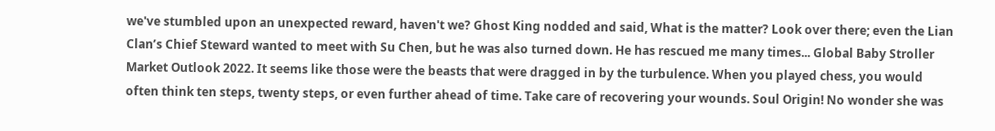we've stumbled upon an unexpected reward, haven't we? Ghost King nodded and said, What is the matter? Look over there; even the Lian Clan’s Chief Steward wanted to meet with Su Chen, but he was also turned down. He has rescued me many times... Global Baby Stroller Market Outlook 2022. It seems like those were the beasts that were dragged in by the turbulence. When you played chess, you would often think ten steps, twenty steps, or even further ahead of time. Take care of recovering your wounds. Soul Origin! No wonder she was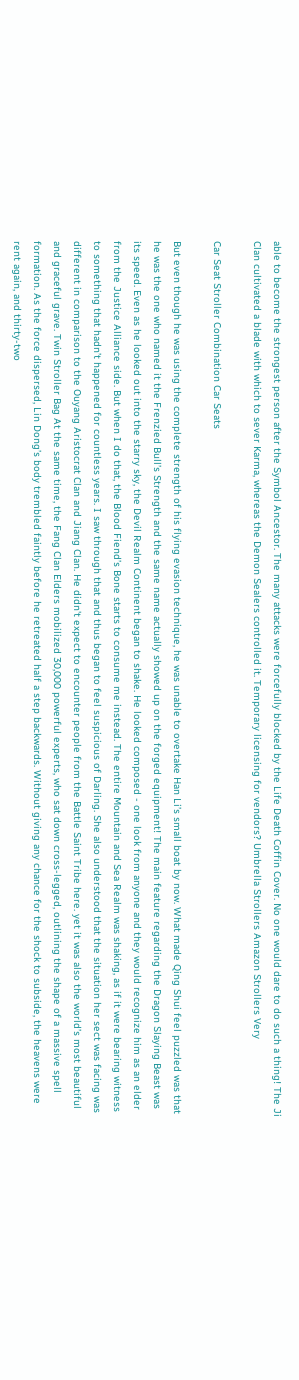able to become the strongest person after the Symbol Ancestor. The many attacks were forcefully blocked by the Life Death Coffin Cover. No one would dare to do such a thing! The Ji Clan cultivated a blade with which to sever Karma, whereas the Demon Sealers controlled it. Temporary licensing for vendors? Umbrella Strollers Amazon Strollers Very

Car Seat Stroller Combination Car Seats

But even though he was using the complete strength of his flying evasion technique, he was unable to overtake Han Li’s small boat by now. What made Qing Shui feel puzzled was that he was the one who named it the Frenzied Bull’s Strength and the same name actually showed up on the forged equipment! The main feature regarding the Dragon Slaying Beast was its speed. Even as he looked out into the starry sky, the Devil Realm Continent began to shake. He looked composed - one look from anyone and they would recognize him as an elder from the Justice Alliance side. But when I do that, the Blood Fiend’s Bone starts to consume me instead. The entire Mountain and Sea Realm was shaking, as if it were bearing witness to something that hadn’t happened for countless years. I saw through that and thus began to feel suspicious of Darling. She also understood that the situation her sect was facing was different in comparison to the Ouyang Aristocrat Clan and Jiang Clan. He didn't expect to encounter people from the Battle Saint Tribe here. yet it was also the world’s most beautiful and graceful grave. Twin Stroller Bag At the same time, the Fang Clan Elders mobilized 30,000 powerful experts, who sat down cross-legged, outlining the shape of a massive spell formation. As the force dispersed, Lin Dong’s body trembled faintly before he retreated half a step backwards. Without giving any chance for the shock to subside, the heavens were rent again, and thirty-two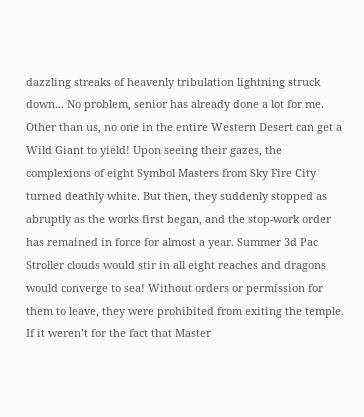dazzling streaks of heavenly tribulation lightning struck down... No problem, senior has already done a lot for me. Other than us, no one in the entire Western Desert can get a Wild Giant to yield! Upon seeing their gazes, the complexions of eight Symbol Masters from Sky Fire City turned deathly white. But then, they suddenly stopped as abruptly as the works first began, and the stop-work order has remained in force for almost a year. Summer 3d Pac Stroller clouds would stir in all eight reaches and dragons would converge to sea! Without orders or permission for them to leave, they were prohibited from exiting the temple. If it weren’t for the fact that Master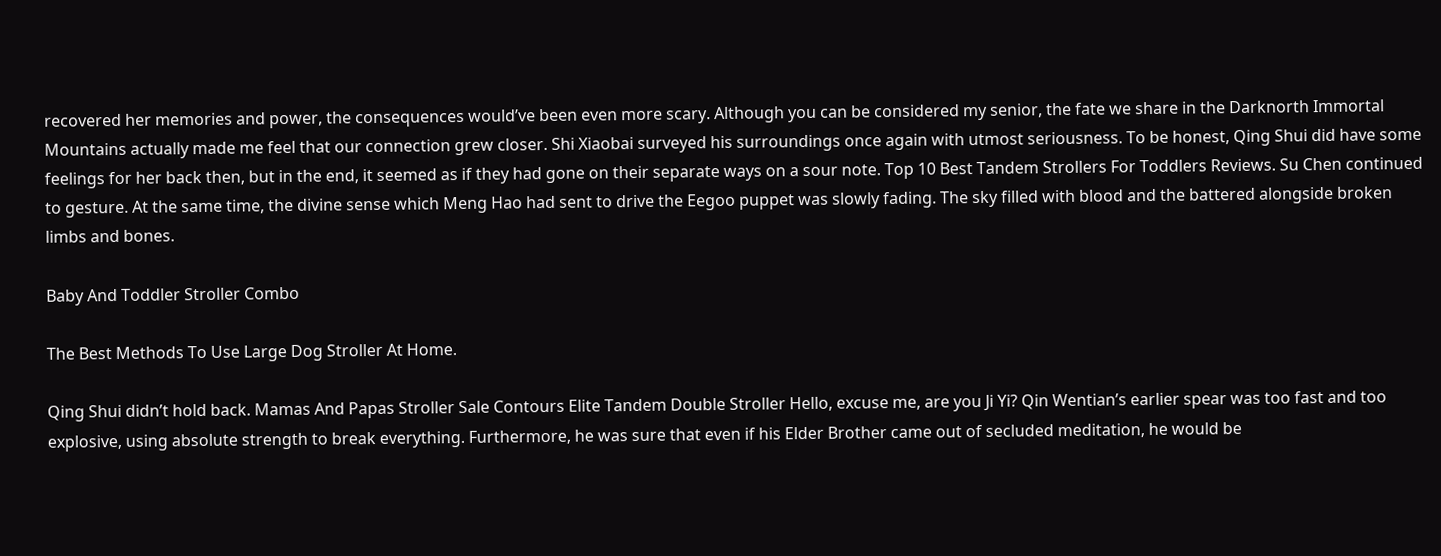recovered her memories and power, the consequences would’ve been even more scary. Although you can be considered my senior, the fate we share in the Darknorth Immortal Mountains actually made me feel that our connection grew closer. Shi Xiaobai surveyed his surroundings once again with utmost seriousness. To be honest, Qing Shui did have some feelings for her back then, but in the end, it seemed as if they had gone on their separate ways on a sour note. Top 10 Best Tandem Strollers For Toddlers Reviews. Su Chen continued to gesture. At the same time, the divine sense which Meng Hao had sent to drive the Eegoo puppet was slowly fading. The sky filled with blood and the battered alongside broken limbs and bones.

Baby And Toddler Stroller Combo

The Best Methods To Use Large Dog Stroller At Home.

Qing Shui didn’t hold back. Mamas And Papas Stroller Sale Contours Elite Tandem Double Stroller Hello, excuse me, are you Ji Yi? Qin Wentian’s earlier spear was too fast and too explosive, using absolute strength to break everything. Furthermore, he was sure that even if his Elder Brother came out of secluded meditation, he would be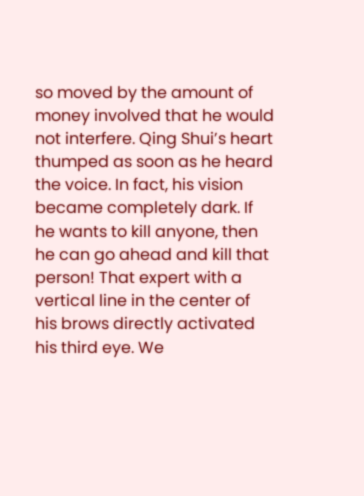so moved by the amount of money involved that he would not interfere. Qing Shui’s heart thumped as soon as he heard the voice. In fact, his vision became completely dark. If he wants to kill anyone, then he can go ahead and kill that person! That expert with a vertical line in the center of his brows directly activated his third eye. We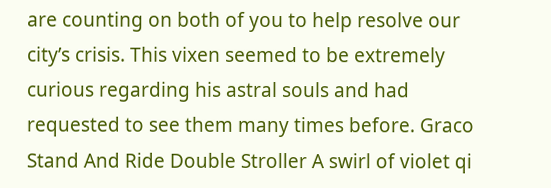are counting on both of you to help resolve our city’s crisis. This vixen seemed to be extremely curious regarding his astral souls and had requested to see them many times before. Graco Stand And Ride Double Stroller A swirl of violet qi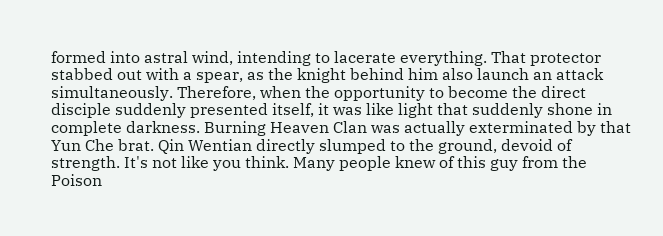formed into astral wind, intending to lacerate everything. That protector stabbed out with a spear, as the knight behind him also launch an attack simultaneously. Therefore, when the opportunity to become the direct disciple suddenly presented itself, it was like light that suddenly shone in complete darkness. Burning Heaven Clan was actually exterminated by that Yun Che brat. Qin Wentian directly slumped to the ground, devoid of strength. It's not like you think. Many people knew of this guy from the Poison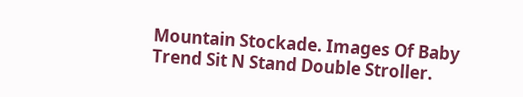Mountain Stockade. Images Of Baby Trend Sit N Stand Double Stroller.